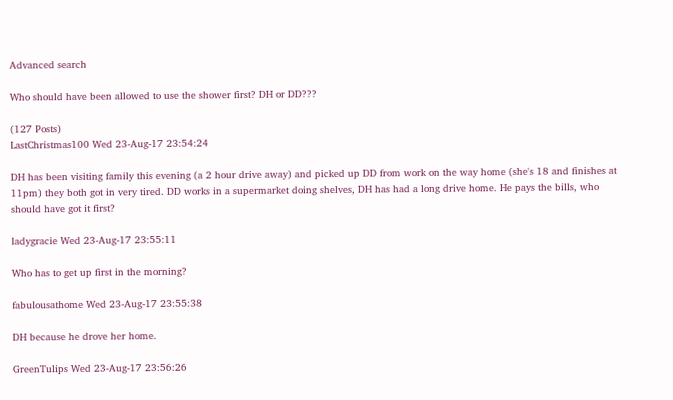Advanced search

Who should have been allowed to use the shower first? DH or DD???

(127 Posts)
LastChristmas100 Wed 23-Aug-17 23:54:24

DH has been visiting family this evening (a 2 hour drive away) and picked up DD from work on the way home (she's 18 and finishes at 11pm) they both got in very tired. DD works in a supermarket doing shelves, DH has had a long drive home. He pays the bills, who should have got it first?

ladygracie Wed 23-Aug-17 23:55:11

Who has to get up first in the morning?

fabulousathome Wed 23-Aug-17 23:55:38

DH because he drove her home.

GreenTulips Wed 23-Aug-17 23:56:26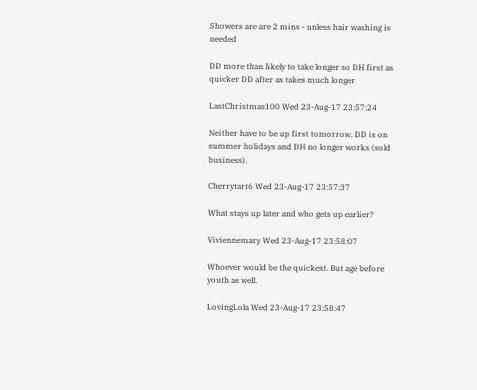Showers are are 2 mins - unless hair washing is needed

DD more than likely to take longer so DH first as quicker DD after as takes much longer

LastChristmas100 Wed 23-Aug-17 23:57:24

Neither have to be up first tomorrow. DD is on summer holidays and DH no longer works (sold business).

Cherrytart6 Wed 23-Aug-17 23:57:37

What stays up later and who gets up earlier?

Viviennemary Wed 23-Aug-17 23:58:07

Whoever would be the quickest. But age before youth as well.

LovingLola Wed 23-Aug-17 23:58:47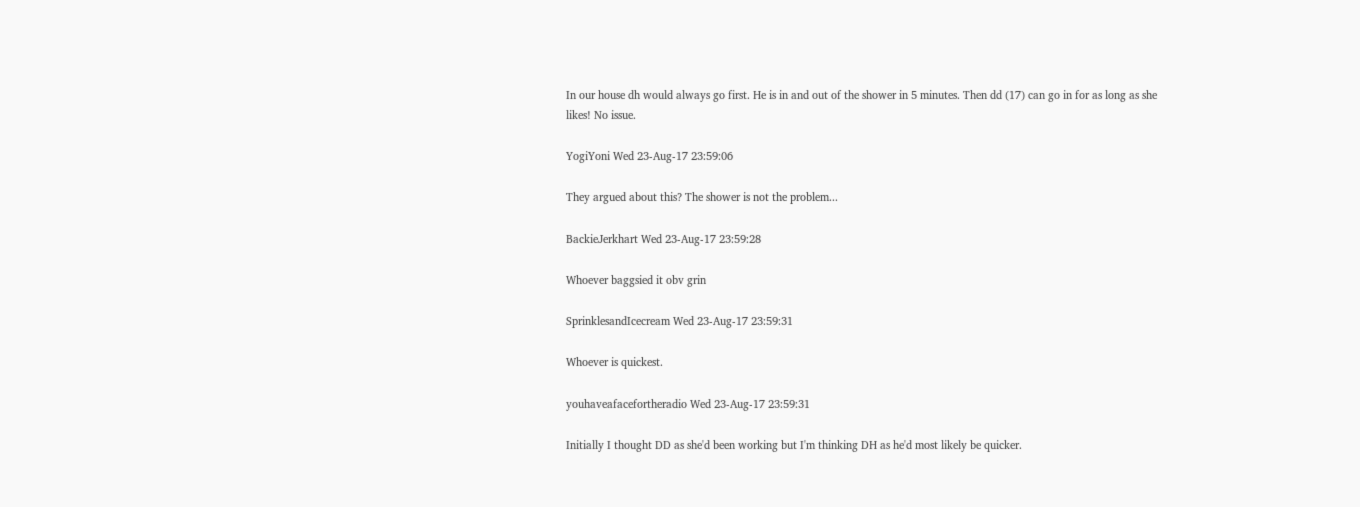In our house dh would always go first. He is in and out of the shower in 5 minutes. Then dd (17) can go in for as long as she likes! No issue.

YogiYoni Wed 23-Aug-17 23:59:06

They argued about this? The shower is not the problem...

BackieJerkhart Wed 23-Aug-17 23:59:28

Whoever baggsied it obv grin

SprinklesandIcecream Wed 23-Aug-17 23:59:31

Whoever is quickest.

youhaveafacefortheradio Wed 23-Aug-17 23:59:31

Initially I thought DD as she'd been working but I'm thinking DH as he'd most likely be quicker.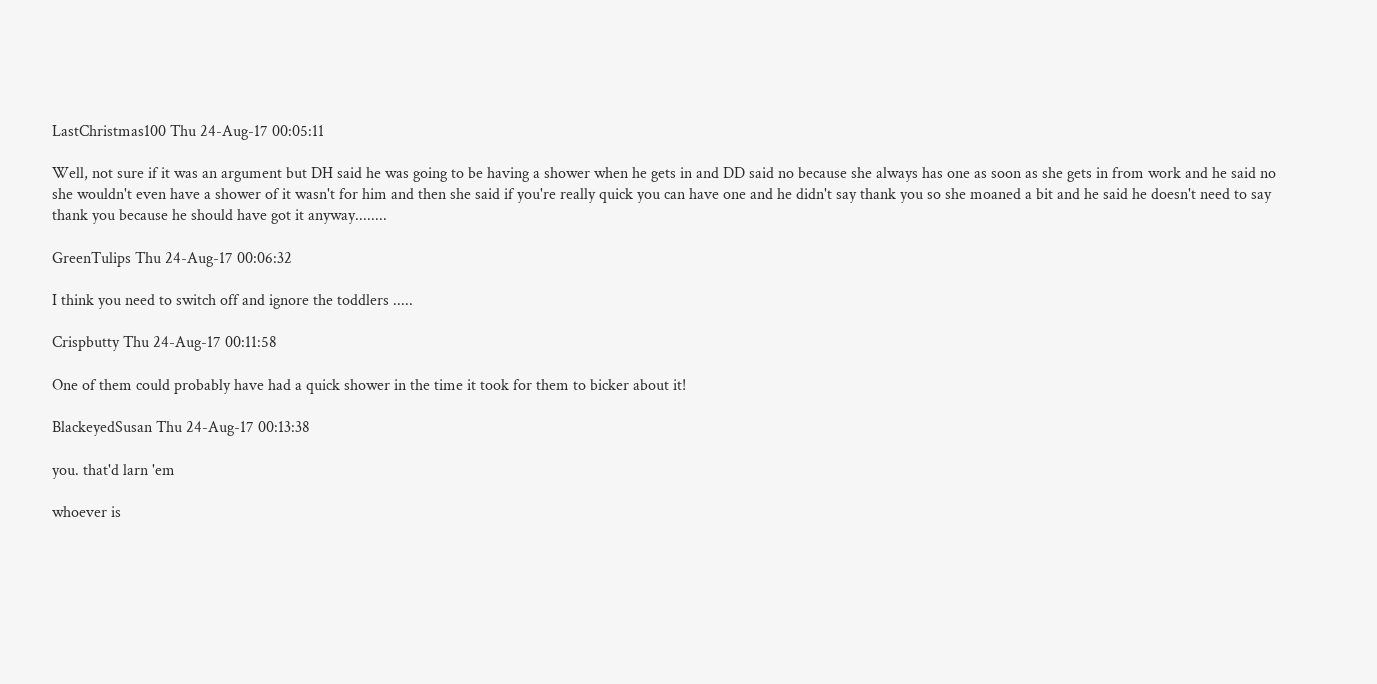LastChristmas100 Thu 24-Aug-17 00:05:11

Well, not sure if it was an argument but DH said he was going to be having a shower when he gets in and DD said no because she always has one as soon as she gets in from work and he said no she wouldn't even have a shower of it wasn't for him and then she said if you're really quick you can have one and he didn't say thank you so she moaned a bit and he said he doesn't need to say thank you because he should have got it anyway........

GreenTulips Thu 24-Aug-17 00:06:32

I think you need to switch off and ignore the toddlers .....

Crispbutty Thu 24-Aug-17 00:11:58

One of them could probably have had a quick shower in the time it took for them to bicker about it!

BlackeyedSusan Thu 24-Aug-17 00:13:38

you. that'd larn 'em

whoever is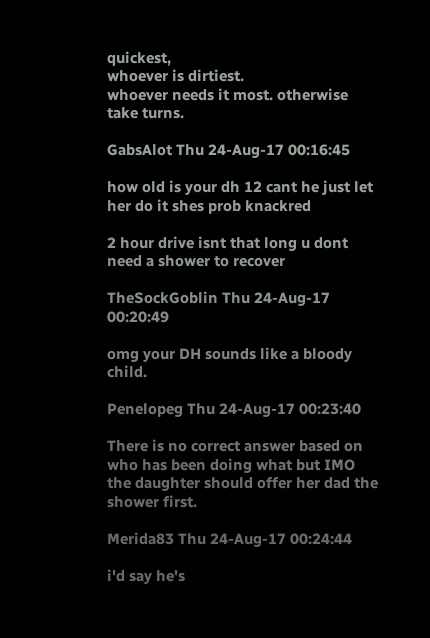quickest,
whoever is dirtiest.
whoever needs it most. otherwise take turns.

GabsAlot Thu 24-Aug-17 00:16:45

how old is your dh 12 cant he just let her do it shes prob knackred

2 hour drive isnt that long u dont need a shower to recover

TheSockGoblin Thu 24-Aug-17 00:20:49

omg your DH sounds like a bloody child.

Penelopeg Thu 24-Aug-17 00:23:40

There is no correct answer based on who has been doing what but IMO the daughter should offer her dad the shower first.

Merida83 Thu 24-Aug-17 00:24:44

i'd say he's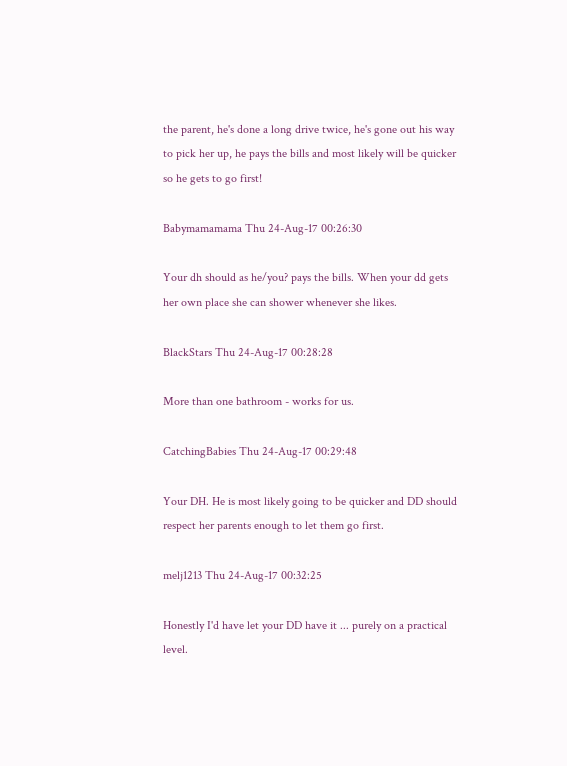the parent, he's done a long drive twice, he's gone out his way to pick her up, he pays the bills and most likely will be quicker so he gets to go first!

Babymamamama Thu 24-Aug-17 00:26:30

Your dh should as he/you? pays the bills. When your dd gets her own place she can shower whenever she likes.

BlackStars Thu 24-Aug-17 00:28:28

More than one bathroom - works for us.

CatchingBabies Thu 24-Aug-17 00:29:48

Your DH. He is most likely going to be quicker and DD should respect her parents enough to let them go first.

melj1213 Thu 24-Aug-17 00:32:25

Honestly I'd have let your DD have it ... purely on a practical level.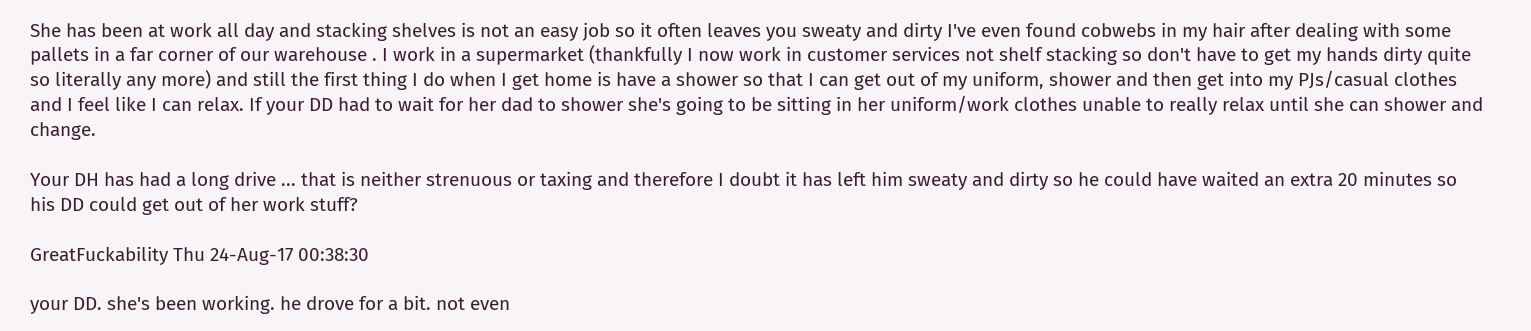She has been at work all day and stacking shelves is not an easy job so it often leaves you sweaty and dirty I've even found cobwebs in my hair after dealing with some pallets in a far corner of our warehouse . I work in a supermarket (thankfully I now work in customer services not shelf stacking so don't have to get my hands dirty quite so literally any more) and still the first thing I do when I get home is have a shower so that I can get out of my uniform, shower and then get into my PJs/casual clothes and I feel like I can relax. If your DD had to wait for her dad to shower she's going to be sitting in her uniform/work clothes unable to really relax until she can shower and change.

Your DH has had a long drive ... that is neither strenuous or taxing and therefore I doubt it has left him sweaty and dirty so he could have waited an extra 20 minutes so his DD could get out of her work stuff?

GreatFuckability Thu 24-Aug-17 00:38:30

your DD. she's been working. he drove for a bit. not even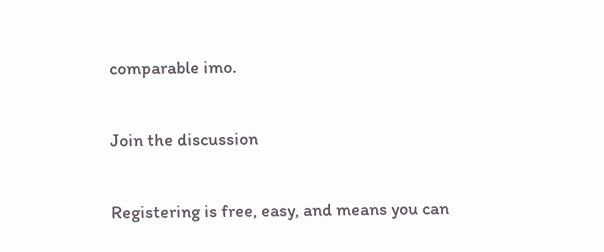comparable imo.

Join the discussion

Registering is free, easy, and means you can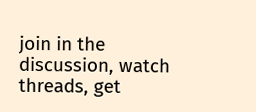join in the discussion, watch threads, get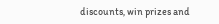discounts, win prizes and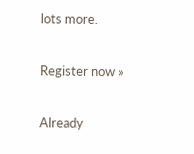lots more.

Register now »

Already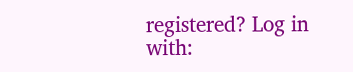registered? Log in with: